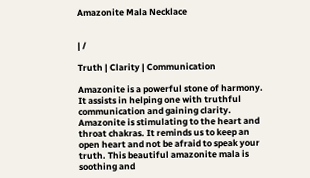Amazonite Mala Necklace


| /

Truth | Clarity | Communication

Amazonite is a powerful stone of harmony. It assists in helping one with truthful communication and gaining clarity. Amazonite is stimulating to the heart and throat chakras. It reminds us to keep an open heart and not be afraid to speak your truth. This beautiful amazonite mala is soothing and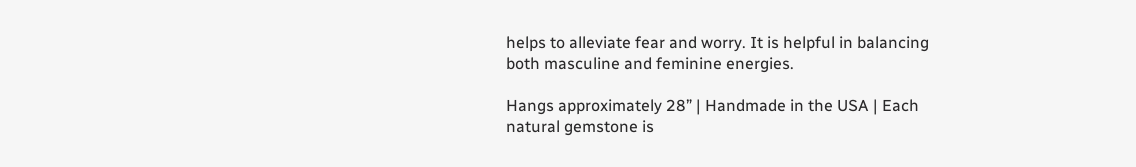helps to alleviate fear and worry. It is helpful in balancing both masculine and feminine energies.

Hangs approximately 28” | Handmade in the USA | Each natural gemstone is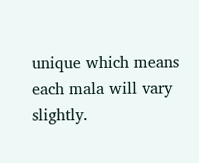unique which means each mala will vary slightly.